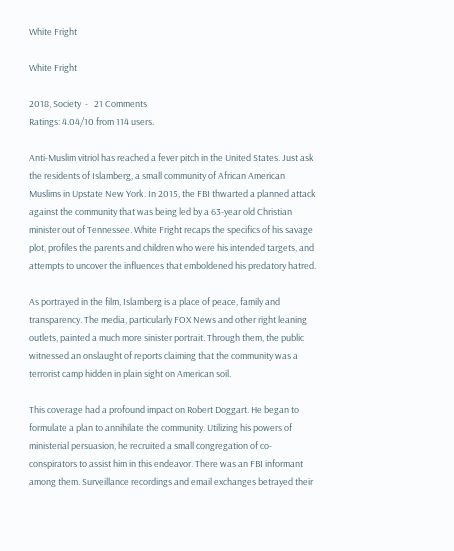White Fright

White Fright

2018, Society  -   21 Comments
Ratings: 4.04/10 from 114 users.

Anti-Muslim vitriol has reached a fever pitch in the United States. Just ask the residents of Islamberg, a small community of African American Muslims in Upstate New York. In 2015, the FBI thwarted a planned attack against the community that was being led by a 63-year old Christian minister out of Tennessee. White Fright recaps the specifics of his savage plot, profiles the parents and children who were his intended targets, and attempts to uncover the influences that emboldened his predatory hatred.

As portrayed in the film, Islamberg is a place of peace, family and transparency. The media, particularly FOX News and other right leaning outlets, painted a much more sinister portrait. Through them, the public witnessed an onslaught of reports claiming that the community was a terrorist camp hidden in plain sight on American soil.

This coverage had a profound impact on Robert Doggart. He began to formulate a plan to annihilate the community. Utilizing his powers of ministerial persuasion, he recruited a small congregation of co-conspirators to assist him in this endeavor. There was an FBI informant among them. Surveillance recordings and email exchanges betrayed their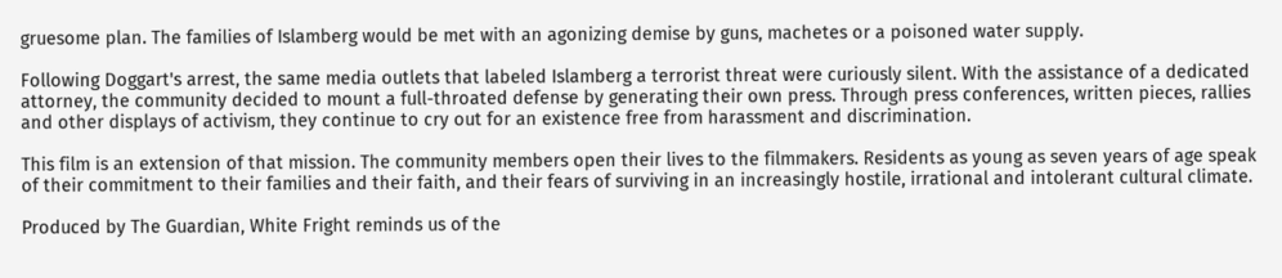gruesome plan. The families of Islamberg would be met with an agonizing demise by guns, machetes or a poisoned water supply.

Following Doggart's arrest, the same media outlets that labeled Islamberg a terrorist threat were curiously silent. With the assistance of a dedicated attorney, the community decided to mount a full-throated defense by generating their own press. Through press conferences, written pieces, rallies and other displays of activism, they continue to cry out for an existence free from harassment and discrimination.

This film is an extension of that mission. The community members open their lives to the filmmakers. Residents as young as seven years of age speak of their commitment to their families and their faith, and their fears of surviving in an increasingly hostile, irrational and intolerant cultural climate.

Produced by The Guardian, White Fright reminds us of the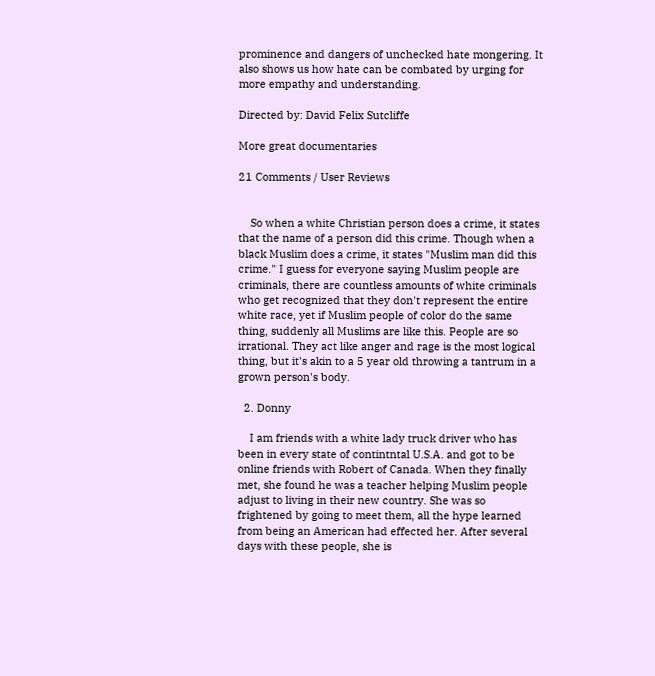prominence and dangers of unchecked hate mongering. It also shows us how hate can be combated by urging for more empathy and understanding.

Directed by: David Felix Sutcliffe

More great documentaries

21 Comments / User Reviews


    So when a white Christian person does a crime, it states that the name of a person did this crime. Though when a black Muslim does a crime, it states "Muslim man did this crime." I guess for everyone saying Muslim people are criminals, there are countless amounts of white criminals who get recognized that they don't represent the entire white race, yet if Muslim people of color do the same thing, suddenly all Muslims are like this. People are so irrational. They act like anger and rage is the most logical thing, but it's akin to a 5 year old throwing a tantrum in a grown person's body.

  2. Donny

    I am friends with a white lady truck driver who has been in every state of contintntal U.S.A. and got to be online friends with Robert of Canada. When they finally met, she found he was a teacher helping Muslim people adjust to living in their new country. She was so frightened by going to meet them, all the hype learned from being an American had effected her. After several days with these people, she is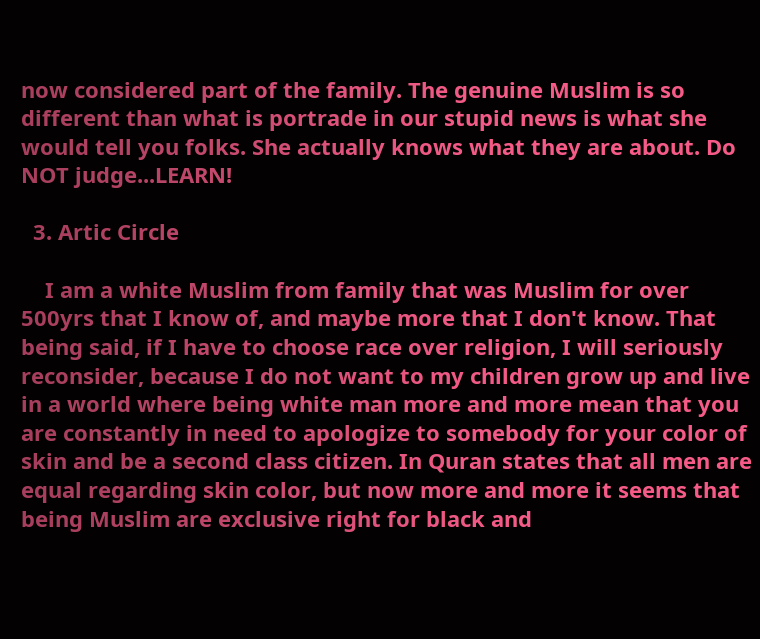now considered part of the family. The genuine Muslim is so different than what is portrade in our stupid news is what she would tell you folks. She actually knows what they are about. Do NOT judge...LEARN!

  3. Artic Circle

    I am a white Muslim from family that was Muslim for over 500yrs that I know of, and maybe more that I don't know. That being said, if I have to choose race over religion, I will seriously reconsider, because I do not want to my children grow up and live in a world where being white man more and more mean that you are constantly in need to apologize to somebody for your color of skin and be a second class citizen. In Quran states that all men are equal regarding skin color, but now more and more it seems that being Muslim are exclusive right for black and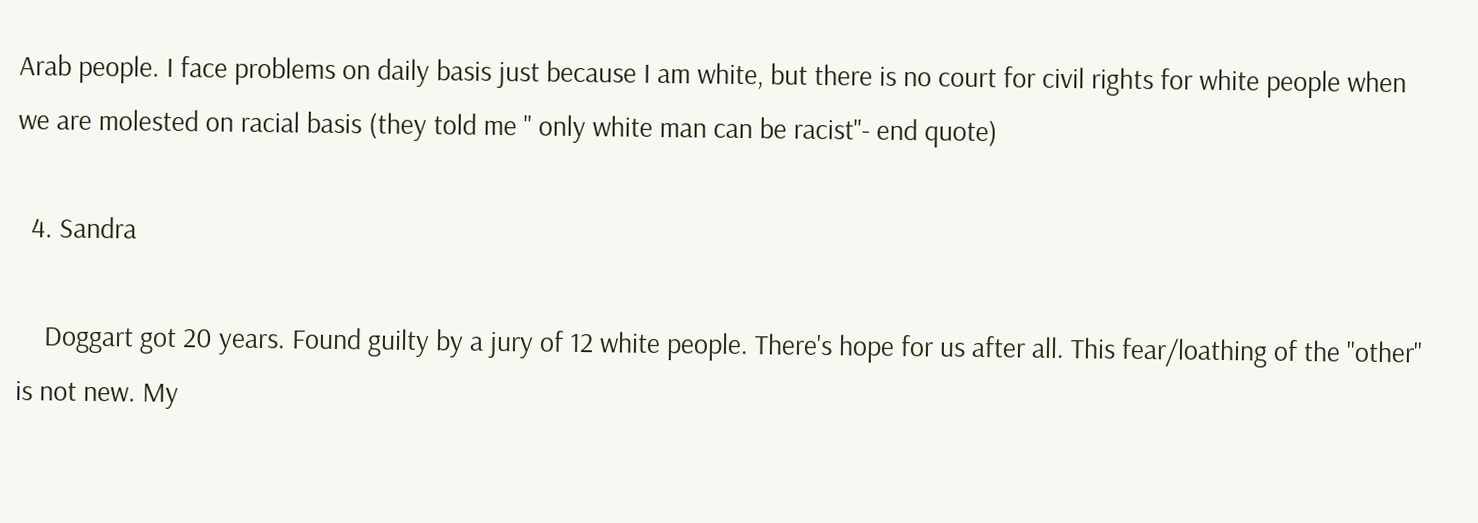Arab people. I face problems on daily basis just because I am white, but there is no court for civil rights for white people when we are molested on racial basis (they told me " only white man can be racist"- end quote)

  4. Sandra

    Doggart got 20 years. Found guilty by a jury of 12 white people. There's hope for us after all. This fear/loathing of the "other" is not new. My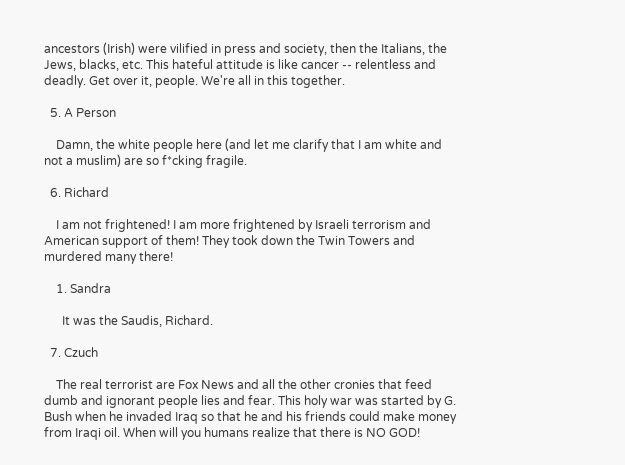ancestors (Irish) were vilified in press and society, then the Italians, the Jews, blacks, etc. This hateful attitude is like cancer -- relentless and deadly. Get over it, people. We're all in this together.

  5. A Person

    Damn, the white people here (and let me clarify that I am white and not a muslim) are so f*cking fragile.

  6. Richard

    I am not frightened! I am more frightened by Israeli terrorism and American support of them! They took down the Twin Towers and murdered many there!

    1. Sandra

      It was the Saudis, Richard.

  7. Czuch

    The real terrorist are Fox News and all the other cronies that feed dumb and ignorant people lies and fear. This holy war was started by G. Bush when he invaded Iraq so that he and his friends could make money from Iraqi oil. When will you humans realize that there is NO GOD!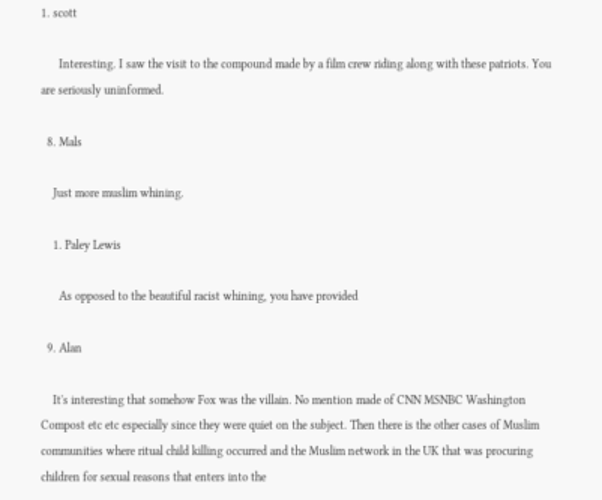1. scott

      Interesting. I saw the visit to the compound made by a film crew riding along with these patriots. You are seriously uninformed.

  8. Mals

    Just more muslim whining.

    1. Paley Lewis

      As opposed to the beautiful racist whining, you have provided

  9. Alan

    It's interesting that somehow Fox was the villain. No mention made of CNN MSNBC Washington Compost etc etc especially since they were quiet on the subject. Then there is the other cases of Muslim communities where ritual child killing occurred and the Muslim network in the UK that was procuring children for sexual reasons that enters into the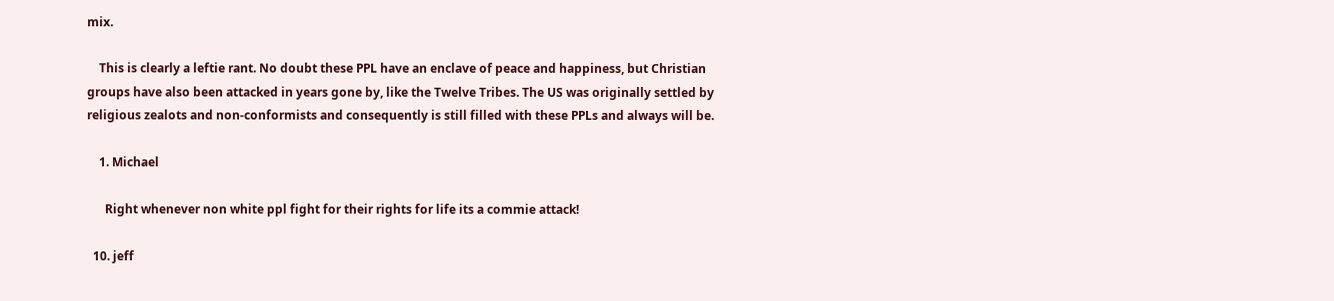mix.

    This is clearly a leftie rant. No doubt these PPL have an enclave of peace and happiness, but Christian groups have also been attacked in years gone by, like the Twelve Tribes. The US was originally settled by religious zealots and non-conformists and consequently is still filled with these PPLs and always will be.

    1. Michael

      Right whenever non white ppl fight for their rights for life its a commie attack!

  10. jeff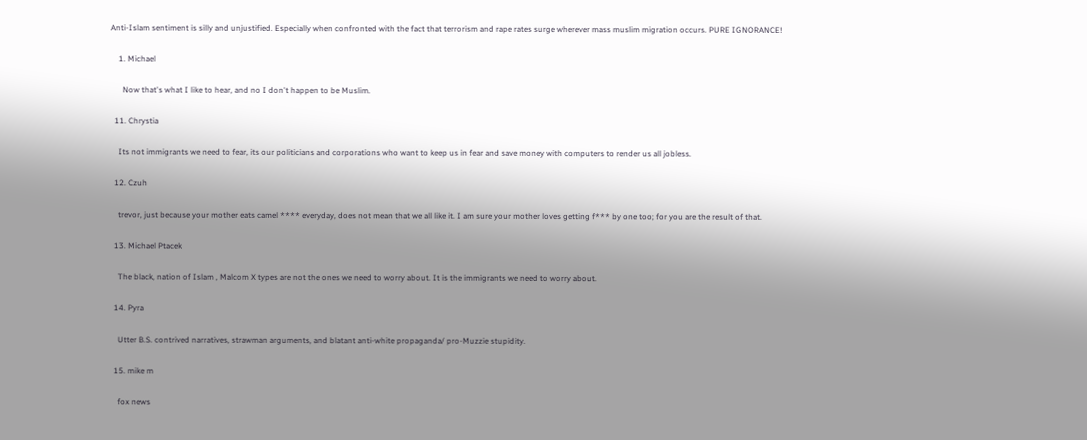Anti-Islam sentiment is silly and unjustified. Especially when confronted with the fact that terrorism and rape rates surge wherever mass muslim migration occurs. PURE IGNORANCE!

    1. Michael

      Now that's what I like to hear, and no I don't happen to be Muslim.

  11. Chrystia

    Its not immigrants we need to fear, its our politicians and corporations who want to keep us in fear and save money with computers to render us all jobless.

  12. Czuh

    trevor, just because your mother eats camel **** everyday, does not mean that we all like it. I am sure your mother loves getting f*** by one too; for you are the result of that.

  13. Michael Ptacek

    The black, nation of Islam , Malcom X types are not the ones we need to worry about. It is the immigrants we need to worry about.

  14. Pyra

    Utter B.S. contrived narratives, strawman arguments, and blatant anti-white propaganda/ pro-Muzzie stupidity.

  15. mike m

    fox news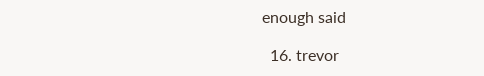enough said

  16. trevor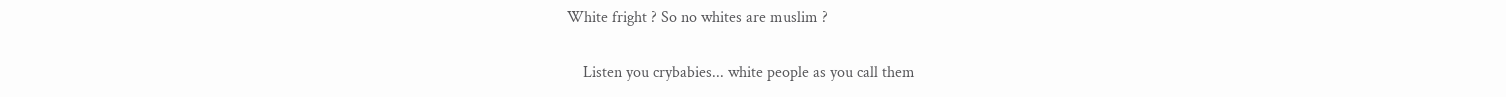White fright ? So no whites are muslim ?

    Listen you crybabies... white people as you call them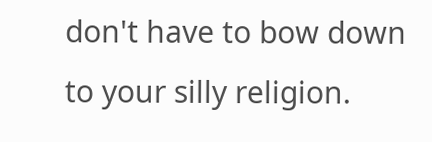don't have to bow down to your silly religion.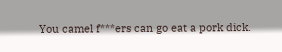You camel f***ers can go eat a pork dick.